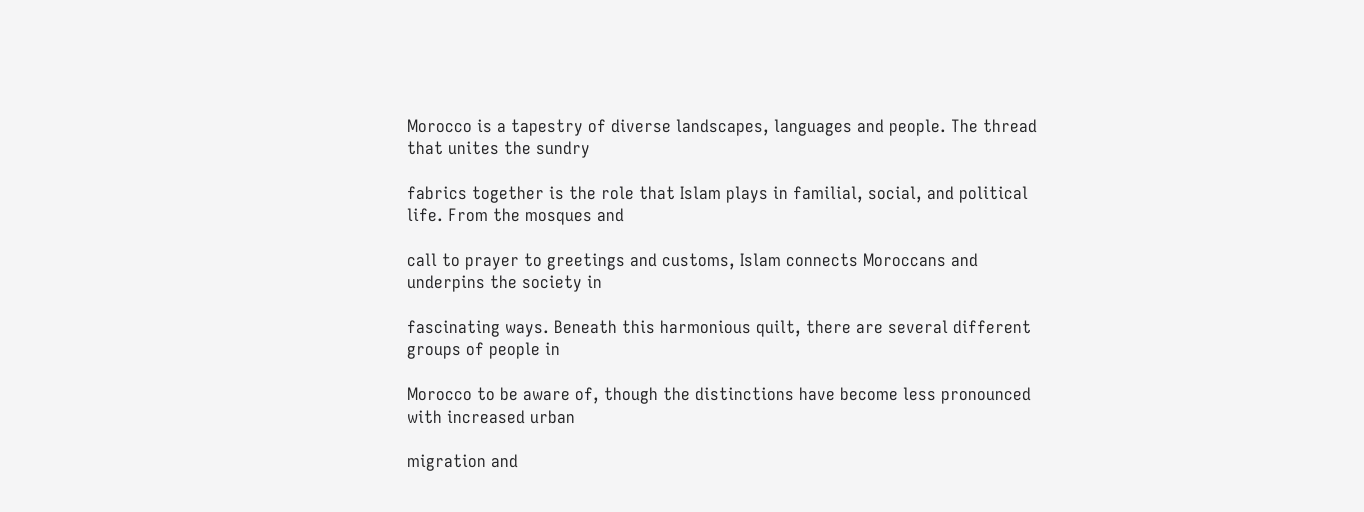Morocco is a tapestry of diverse landscapes, languages and people. The thread that unites the sundry

fabrics together is the role that Islam plays in familial, social, and political life. From the mosques and

call to prayer to greetings and customs, Islam connects Moroccans and underpins the society in

fascinating ways. Beneath this harmonious quilt, there are several different groups of people in

Morocco to be aware of, though the distinctions have become less pronounced with increased urban

migration and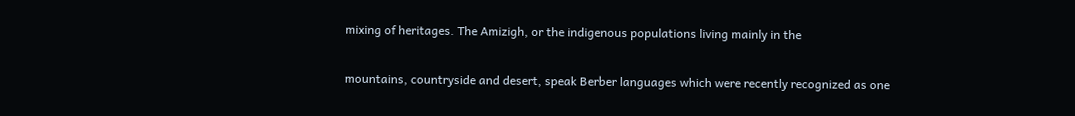mixing of heritages. The Amizigh, or the indigenous populations living mainly in the

mountains, countryside and desert, speak Berber languages which were recently recognized as one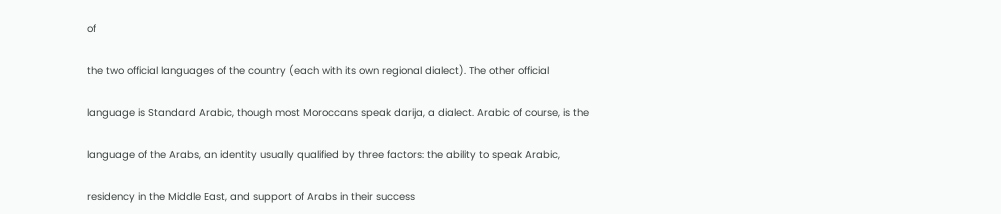of

the two official languages of the country (each with its own regional dialect). The other official

language is Standard Arabic, though most Moroccans speak darija, a dialect. Arabic of course, is the

language of the Arabs, an identity usually qualified by three factors: the ability to speak Arabic,

residency in the Middle East, and support of Arabs in their success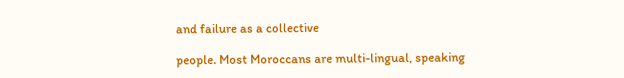and failure as a collective

people. Most Moroccans are multi-lingual, speaking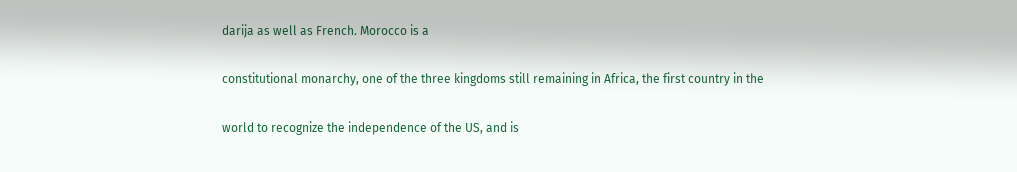darija as well as French. Morocco is a

constitutional monarchy, one of the three kingdoms still remaining in Africa, the first country in the

world to recognize the independence of the US, and is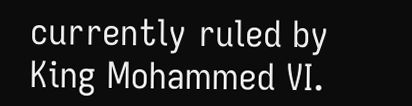currently ruled by King Mohammed VI.